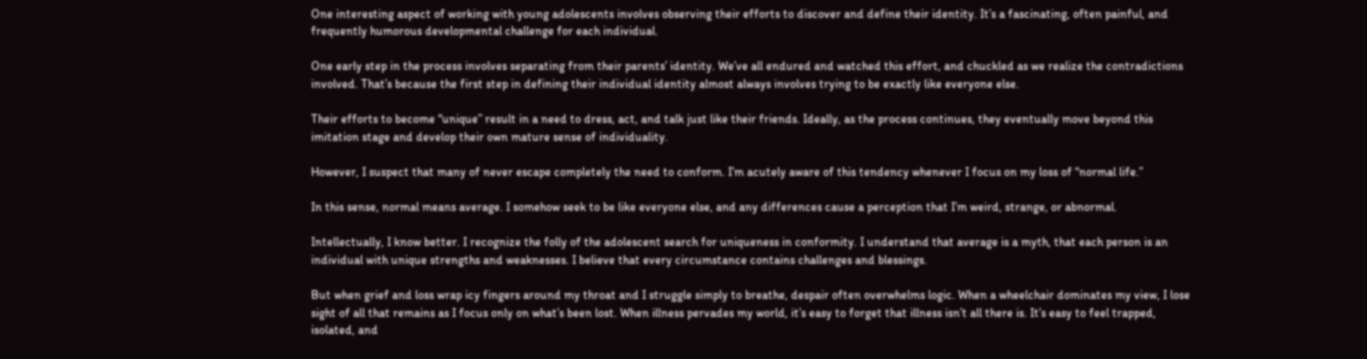One interesting aspect of working with young adolescents involves observing their efforts to discover and define their identity. It’s a fascinating, often painful, and frequently humorous developmental challenge for each individual.

One early step in the process involves separating from their parents’ identity. We’ve all endured and watched this effort, and chuckled as we realize the contradictions involved. That’s because the first step in defining their individual identity almost always involves trying to be exactly like everyone else.

Their efforts to become “unique” result in a need to dress, act, and talk just like their friends. Ideally, as the process continues, they eventually move beyond this imitation stage and develop their own mature sense of individuality.

However, I suspect that many of never escape completely the need to conform. I’m acutely aware of this tendency whenever I focus on my loss of “normal life.”

In this sense, normal means average. I somehow seek to be like everyone else, and any differences cause a perception that I’m weird, strange, or abnormal.

Intellectually, I know better. I recognize the folly of the adolescent search for uniqueness in conformity. I understand that average is a myth, that each person is an individual with unique strengths and weaknesses. I believe that every circumstance contains challenges and blessings.

But when grief and loss wrap icy fingers around my throat and I struggle simply to breathe, despair often overwhelms logic. When a wheelchair dominates my view, I lose sight of all that remains as I focus only on what’s been lost. When illness pervades my world, it’s easy to forget that illness isn’t all there is. It’s easy to feel trapped, isolated, and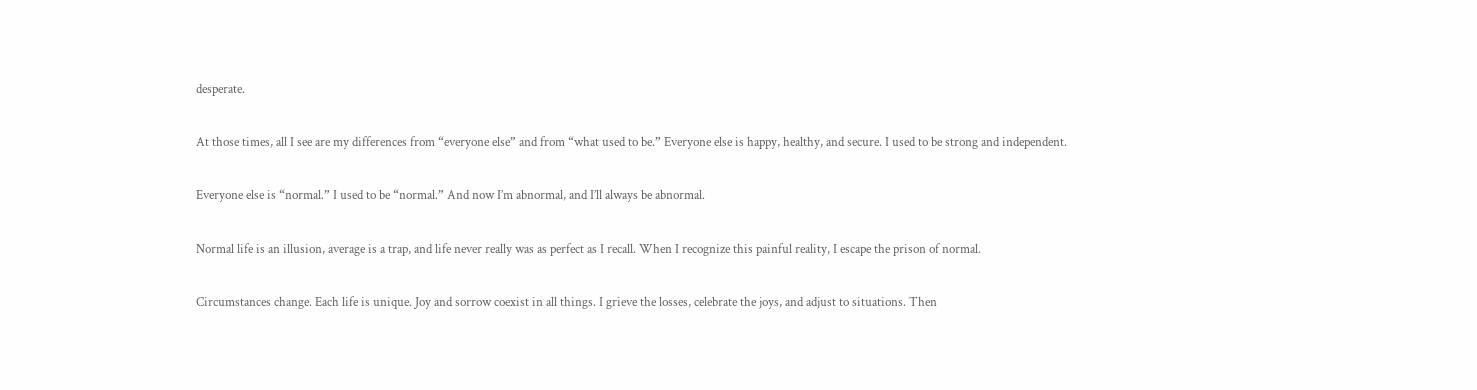desperate.

At those times, all I see are my differences from “everyone else” and from “what used to be.” Everyone else is happy, healthy, and secure. I used to be strong and independent.

Everyone else is “normal.” I used to be “normal.” And now I’m abnormal, and I’ll always be abnormal.

Normal life is an illusion, average is a trap, and life never really was as perfect as I recall. When I recognize this painful reality, I escape the prison of normal.

Circumstances change. Each life is unique. Joy and sorrow coexist in all things. I grieve the losses, celebrate the joys, and adjust to situations. Then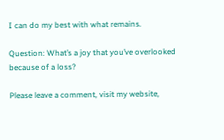I can do my best with what remains.

Question: What’s a joy that you’ve overlooked because of a loss?

Please leave a comment, visit my website,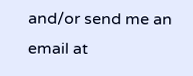and/or send me an email at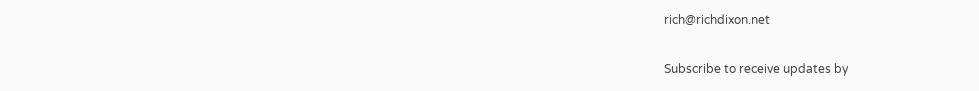rich@richdixon.net

Subscribe to receive updates by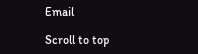Email

Scroll to top